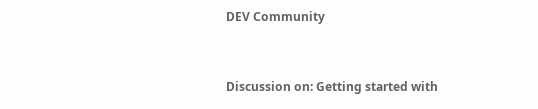DEV Community


Discussion on: Getting started with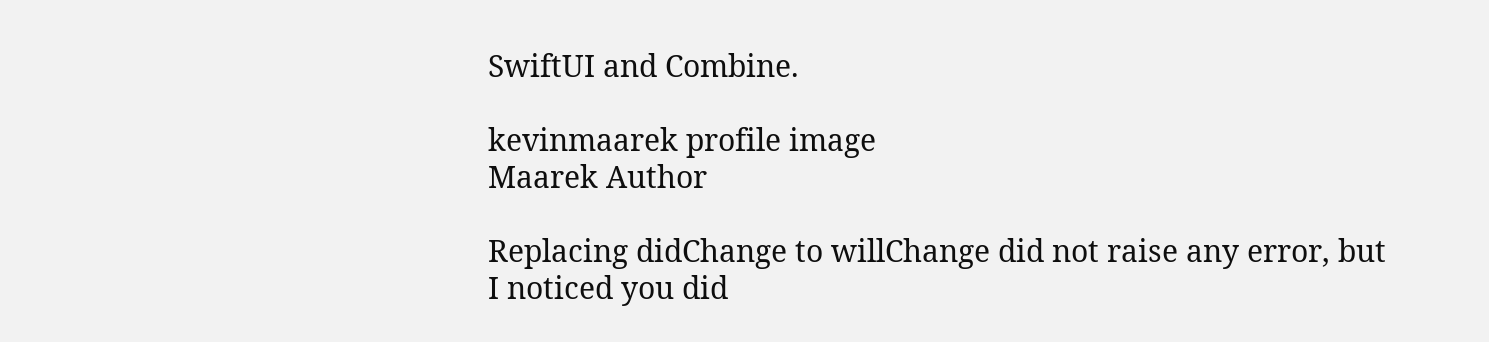SwiftUI and Combine.

kevinmaarek profile image
Maarek Author

Replacing didChange to willChange did not raise any error, but I noticed you did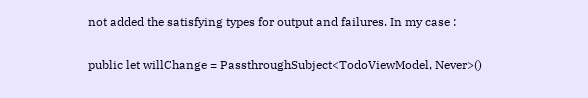not added the satisfying types for output and failures. In my case :

public let willChange = PassthroughSubject<TodoViewModel, Never>()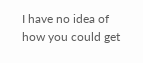I have no idea of how you could get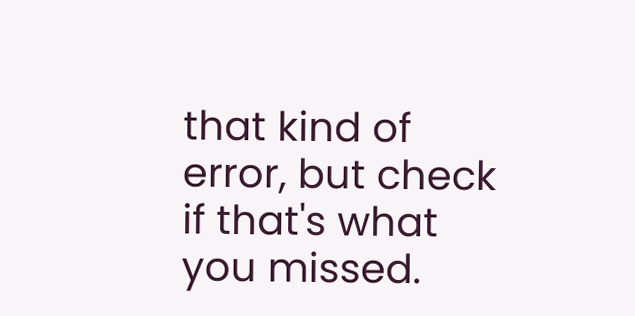that kind of error, but check if that's what you missed.